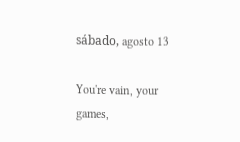sábado, agosto 13

You're vain, your games,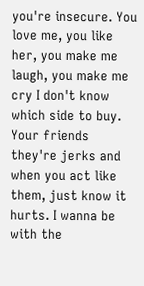you're insecure. You love me, you like her, you make me laugh, you make me cry I don't know which side to buy. Your friends they're jerks and when you act like them, just know it hurts. I wanna be with the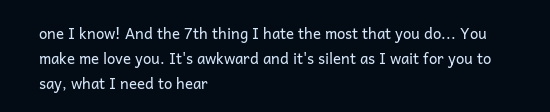one I know! And the 7th thing I hate the most that you do... You make me love you. It's awkward and it's silent as I wait for you to say, what I need to hear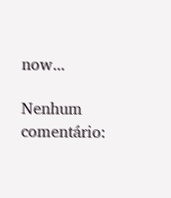now...

Nenhum comentário: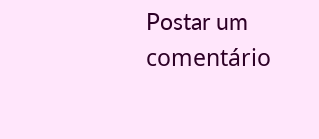Postar um comentário